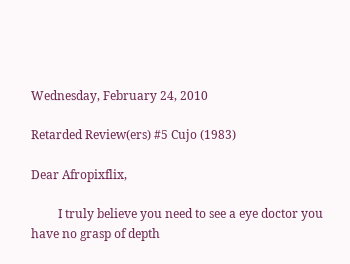Wednesday, February 24, 2010

Retarded Review(ers) #5 Cujo (1983)

Dear Afropixflix,

         I truly believe you need to see a eye doctor you have no grasp of depth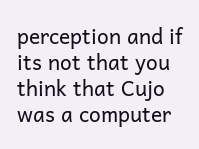perception and if its not that you think that Cujo was a computer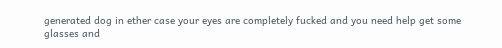generated dog in ether case your eyes are completely fucked and you need help get some glasses and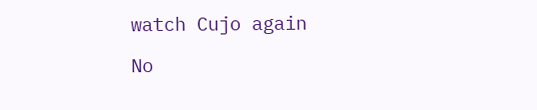watch Cujo again

No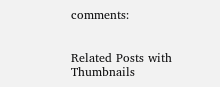comments:


Related Posts with Thumbnails